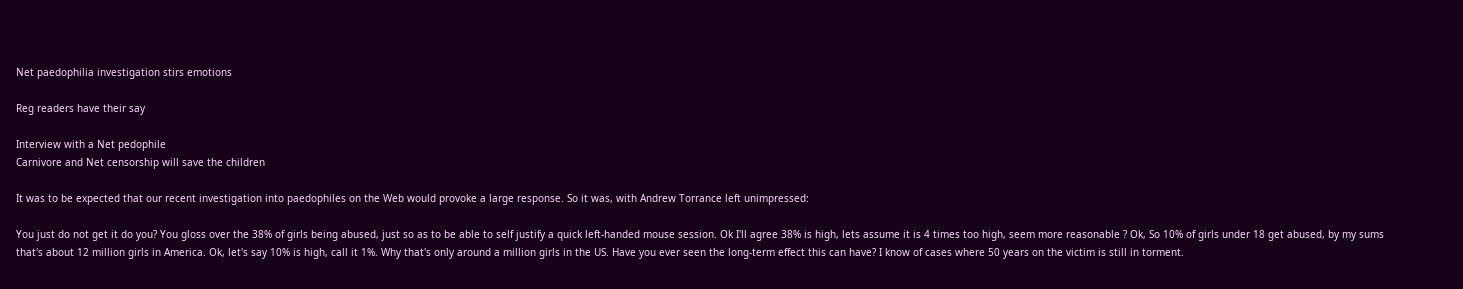Net paedophilia investigation stirs emotions

Reg readers have their say

Interview with a Net pedophile
Carnivore and Net censorship will save the children

It was to be expected that our recent investigation into paedophiles on the Web would provoke a large response. So it was, with Andrew Torrance left unimpressed:

You just do not get it do you? You gloss over the 38% of girls being abused, just so as to be able to self justify a quick left-handed mouse session. Ok I'll agree 38% is high, lets assume it is 4 times too high, seem more reasonable ? Ok, So 10% of girls under 18 get abused, by my sums that's about 12 million girls in America. Ok, let's say 10% is high, call it 1%. Why that's only around a million girls in the US. Have you ever seen the long-term effect this can have? I know of cases where 50 years on the victim is still in torment.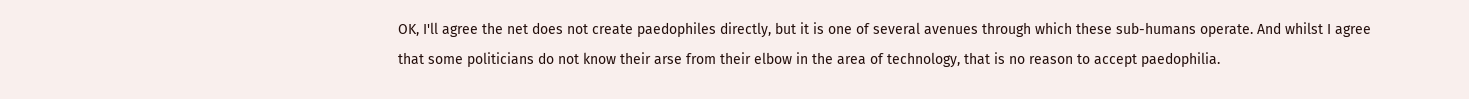OK, I'll agree the net does not create paedophiles directly, but it is one of several avenues through which these sub-humans operate. And whilst I agree that some politicians do not know their arse from their elbow in the area of technology, that is no reason to accept paedophilia.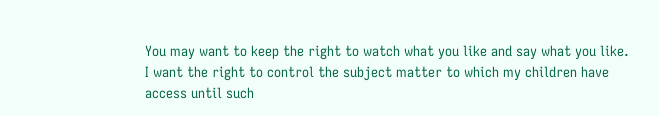You may want to keep the right to watch what you like and say what you like. I want the right to control the subject matter to which my children have access until such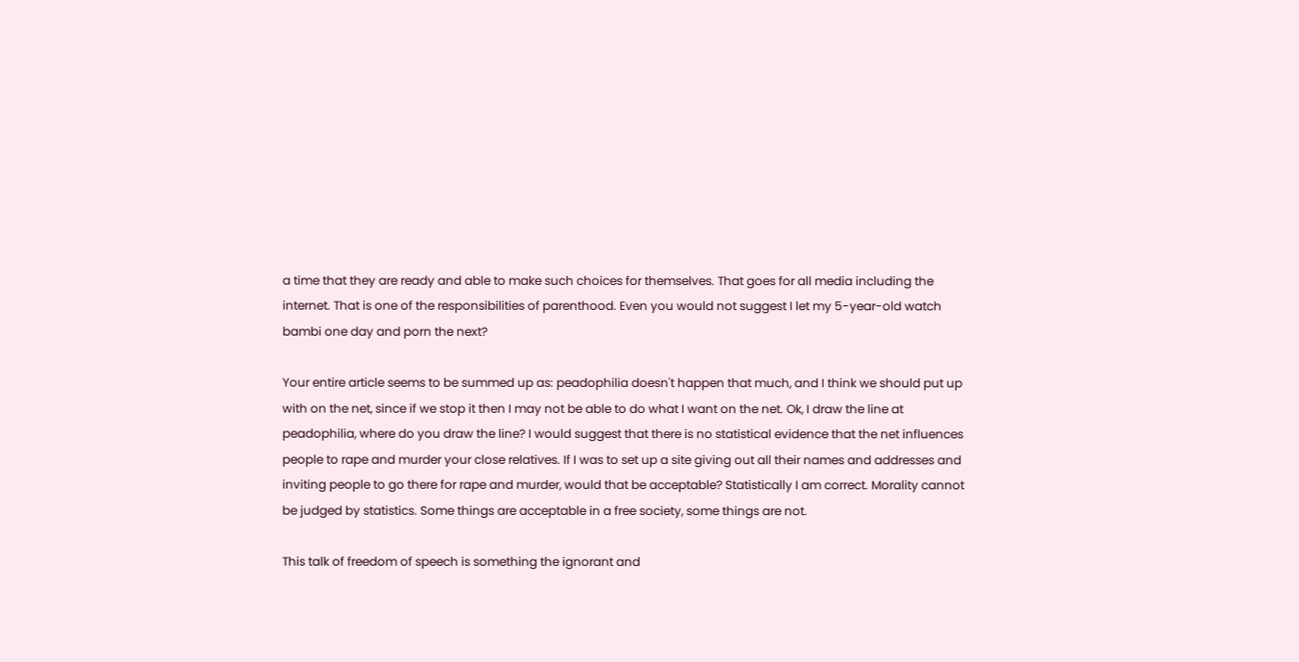a time that they are ready and able to make such choices for themselves. That goes for all media including the internet. That is one of the responsibilities of parenthood. Even you would not suggest I let my 5-year-old watch bambi one day and porn the next?

Your entire article seems to be summed up as: peadophilia doesn't happen that much, and I think we should put up with on the net, since if we stop it then I may not be able to do what I want on the net. Ok, I draw the line at peadophilia, where do you draw the line? I would suggest that there is no statistical evidence that the net influences people to rape and murder your close relatives. If I was to set up a site giving out all their names and addresses and inviting people to go there for rape and murder, would that be acceptable? Statistically I am correct. Morality cannot be judged by statistics. Some things are acceptable in a free society, some things are not.

This talk of freedom of speech is something the ignorant and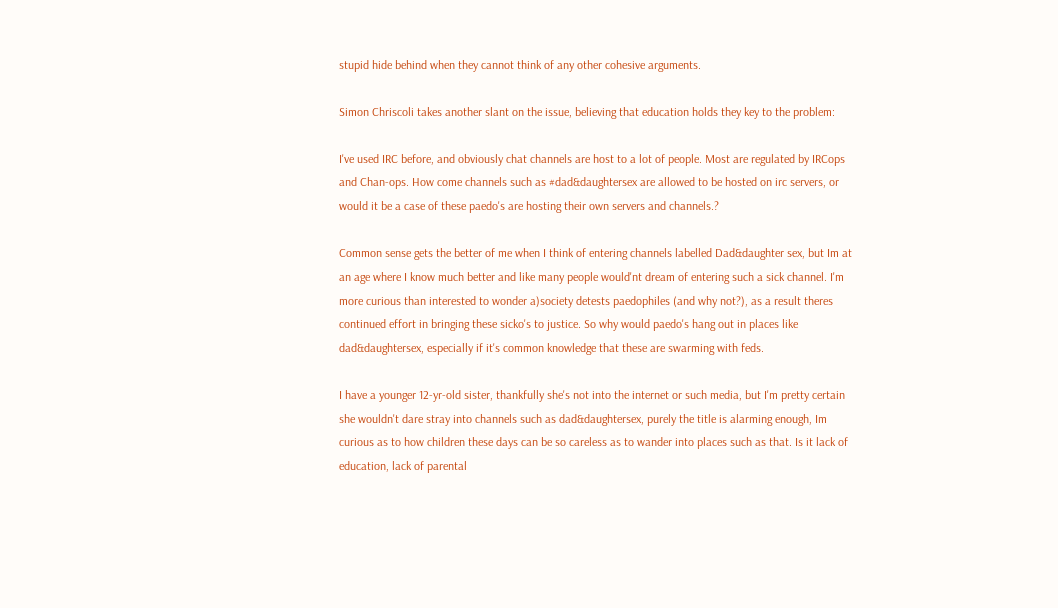stupid hide behind when they cannot think of any other cohesive arguments.

Simon Chriscoli takes another slant on the issue, believing that education holds they key to the problem:

I've used IRC before, and obviously chat channels are host to a lot of people. Most are regulated by IRCops and Chan-ops. How come channels such as #dad&daughtersex are allowed to be hosted on irc servers, or would it be a case of these paedo's are hosting their own servers and channels.?

Common sense gets the better of me when I think of entering channels labelled Dad&daughter sex, but Im at an age where I know much better and like many people would'nt dream of entering such a sick channel. I'm more curious than interested to wonder a)society detests paedophiles (and why not?), as a result theres continued effort in bringing these sicko's to justice. So why would paedo's hang out in places like dad&daughtersex, especially if it's common knowledge that these are swarming with feds.

I have a younger 12-yr-old sister, thankfully she's not into the internet or such media, but I'm pretty certain she wouldn't dare stray into channels such as dad&daughtersex, purely the title is alarming enough, Im curious as to how children these days can be so careless as to wander into places such as that. Is it lack of education, lack of parental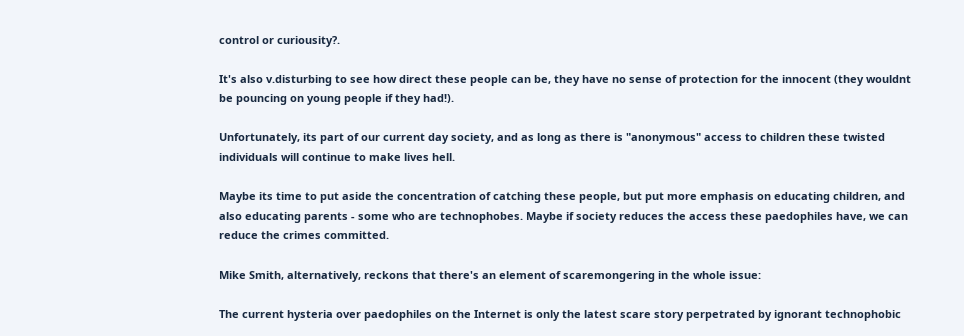control or curiousity?.

It's also v.disturbing to see how direct these people can be, they have no sense of protection for the innocent (they wouldnt be pouncing on young people if they had!).

Unfortunately, its part of our current day society, and as long as there is "anonymous" access to children these twisted individuals will continue to make lives hell.

Maybe its time to put aside the concentration of catching these people, but put more emphasis on educating children, and also educating parents - some who are technophobes. Maybe if society reduces the access these paedophiles have, we can reduce the crimes committed.

Mike Smith, alternatively, reckons that there's an element of scaremongering in the whole issue:

The current hysteria over paedophiles on the Internet is only the latest scare story perpetrated by ignorant technophobic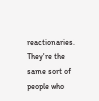reactionaries. They're the same sort of people who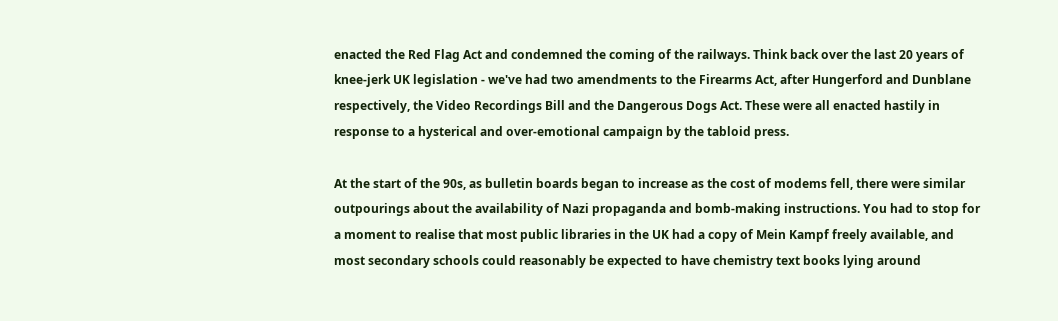enacted the Red Flag Act and condemned the coming of the railways. Think back over the last 20 years of knee-jerk UK legislation - we've had two amendments to the Firearms Act, after Hungerford and Dunblane respectively, the Video Recordings Bill and the Dangerous Dogs Act. These were all enacted hastily in response to a hysterical and over-emotional campaign by the tabloid press.

At the start of the 90s, as bulletin boards began to increase as the cost of modems fell, there were similar outpourings about the availability of Nazi propaganda and bomb-making instructions. You had to stop for a moment to realise that most public libraries in the UK had a copy of Mein Kampf freely available, and most secondary schools could reasonably be expected to have chemistry text books lying around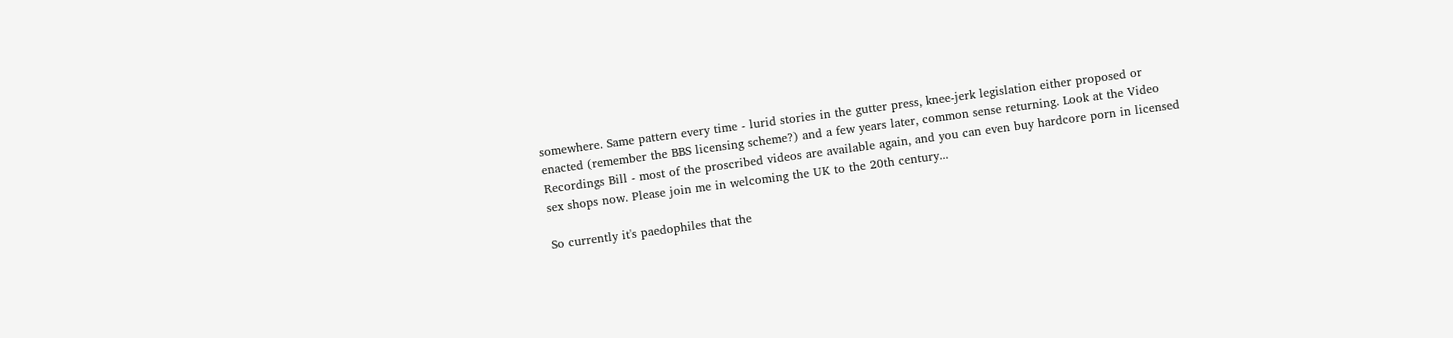somewhere. Same pattern every time - lurid stories in the gutter press, knee-jerk legislation either proposed or enacted (remember the BBS licensing scheme?) and a few years later, common sense returning. Look at the Video Recordings Bill - most of the proscribed videos are available again, and you can even buy hardcore porn in licensed sex shops now. Please join me in welcoming the UK to the 20th century...

So currently it's paedophiles that the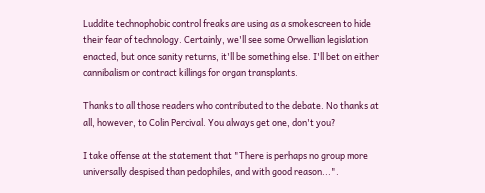Luddite technophobic control freaks are using as a smokescreen to hide their fear of technology. Certainly, we'll see some Orwellian legislation enacted, but once sanity returns, it'll be something else. I'll bet on either cannibalism or contract killings for organ transplants.

Thanks to all those readers who contributed to the debate. No thanks at all, however, to Colin Percival. You always get one, don't you?

I take offense at the statement that "There is perhaps no group more universally despised than pedophiles, and with good reason...".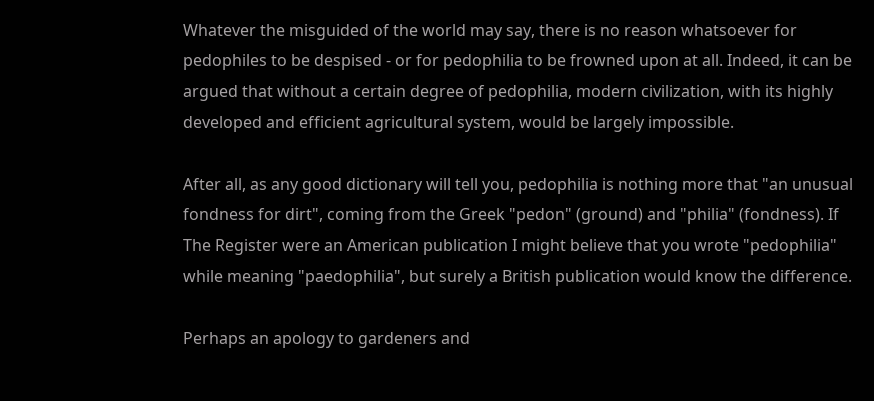Whatever the misguided of the world may say, there is no reason whatsoever for pedophiles to be despised - or for pedophilia to be frowned upon at all. Indeed, it can be argued that without a certain degree of pedophilia, modern civilization, with its highly developed and efficient agricultural system, would be largely impossible.

After all, as any good dictionary will tell you, pedophilia is nothing more that "an unusual fondness for dirt", coming from the Greek "pedon" (ground) and "philia" (fondness). If The Register were an American publication I might believe that you wrote "pedophilia" while meaning "paedophilia", but surely a British publication would know the difference.

Perhaps an apology to gardeners and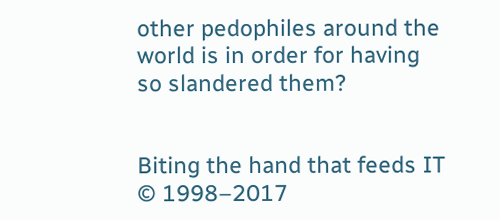other pedophiles around the world is in order for having so slandered them?


Biting the hand that feeds IT © 1998–2017